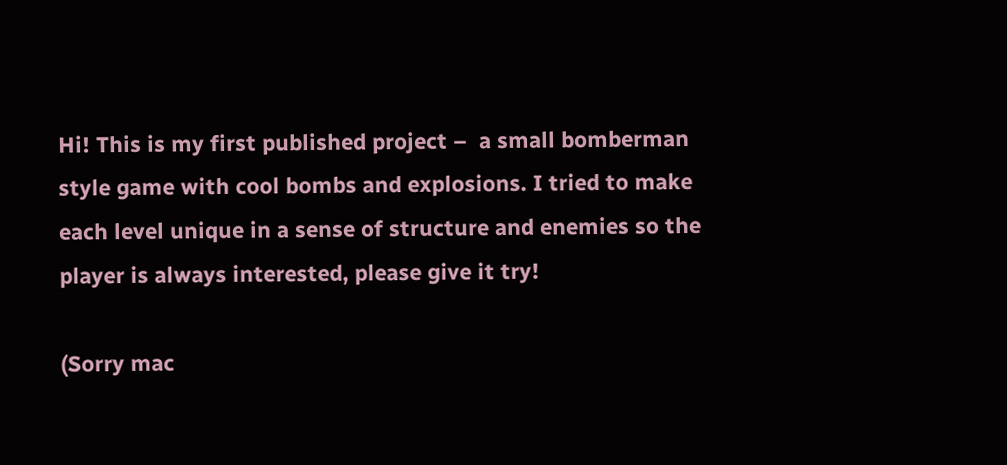Hi! This is my first published project –  a small bomberman style game with cool bombs and explosions. I tried to make each level unique in a sense of structure and enemies so the player is always interested, please give it try!

(Sorry mac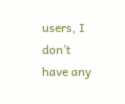users, I don’t have any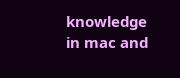knowledge in mac and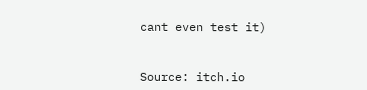cant even test it)


Source: itch.io